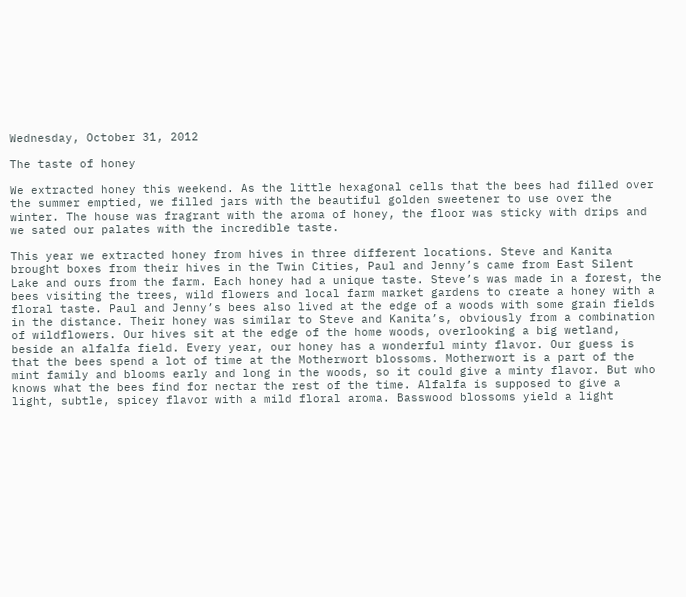Wednesday, October 31, 2012

The taste of honey

We extracted honey this weekend. As the little hexagonal cells that the bees had filled over the summer emptied, we filled jars with the beautiful golden sweetener to use over the winter. The house was fragrant with the aroma of honey, the floor was sticky with drips and we sated our palates with the incredible taste.

This year we extracted honey from hives in three different locations. Steve and Kanita brought boxes from their hives in the Twin Cities, Paul and Jenny’s came from East Silent Lake and ours from the farm. Each honey had a unique taste. Steve’s was made in a forest, the bees visiting the trees, wild flowers and local farm market gardens to create a honey with a floral taste. Paul and Jenny’s bees also lived at the edge of a woods with some grain fields in the distance. Their honey was similar to Steve and Kanita’s, obviously from a combination of wildflowers. Our hives sit at the edge of the home woods, overlooking a big wetland, beside an alfalfa field. Every year, our honey has a wonderful minty flavor. Our guess is that the bees spend a lot of time at the Motherwort blossoms. Motherwort is a part of the mint family and blooms early and long in the woods, so it could give a minty flavor. But who knows what the bees find for nectar the rest of the time. Alfalfa is supposed to give a light, subtle, spicey flavor with a mild floral aroma. Basswood blossoms yield a light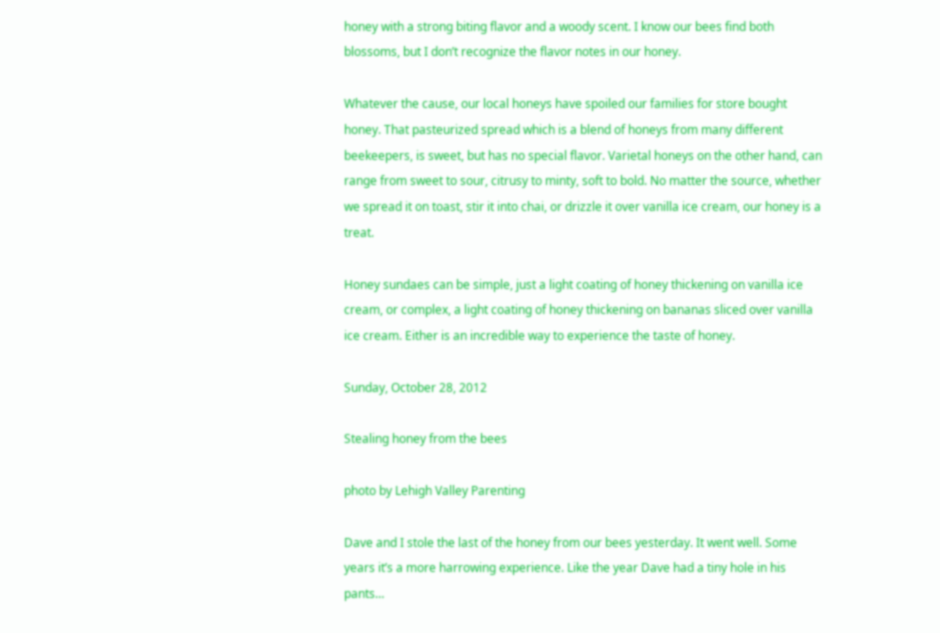honey with a strong biting flavor and a woody scent. I know our bees find both blossoms, but I don’t recognize the flavor notes in our honey.

Whatever the cause, our local honeys have spoiled our families for store bought honey. That pasteurized spread which is a blend of honeys from many different beekeepers, is sweet, but has no special flavor. Varietal honeys on the other hand, can range from sweet to sour, citrusy to minty, soft to bold. No matter the source, whether we spread it on toast, stir it into chai, or drizzle it over vanilla ice cream, our honey is a treat.

Honey sundaes can be simple, just a light coating of honey thickening on vanilla ice cream, or complex, a light coating of honey thickening on bananas sliced over vanilla ice cream. Either is an incredible way to experience the taste of honey.

Sunday, October 28, 2012

Stealing honey from the bees

photo by Lehigh Valley Parenting

Dave and I stole the last of the honey from our bees yesterday. It went well. Some years it’s a more harrowing experience. Like the year Dave had a tiny hole in his pants…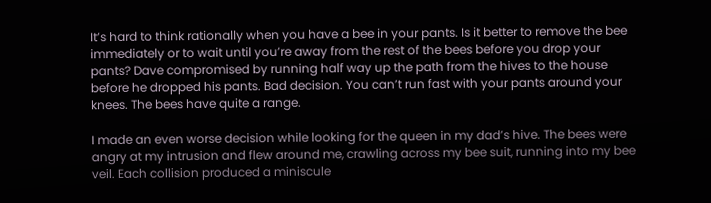It’s hard to think rationally when you have a bee in your pants. Is it better to remove the bee immediately or to wait until you’re away from the rest of the bees before you drop your pants? Dave compromised by running half way up the path from the hives to the house before he dropped his pants. Bad decision. You can’t run fast with your pants around your knees. The bees have quite a range.

I made an even worse decision while looking for the queen in my dad’s hive. The bees were angry at my intrusion and flew around me, crawling across my bee suit, running into my bee veil. Each collision produced a miniscule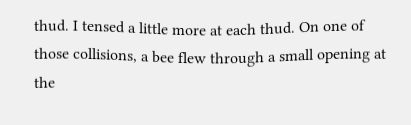thud. I tensed a little more at each thud. On one of those collisions, a bee flew through a small opening at the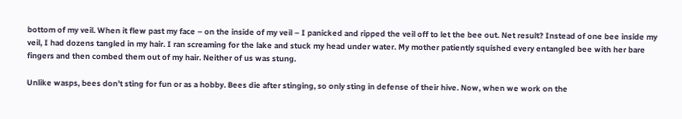bottom of my veil. When it flew past my face – on the inside of my veil – I panicked and ripped the veil off to let the bee out. Net result? Instead of one bee inside my veil, I had dozens tangled in my hair. I ran screaming for the lake and stuck my head under water. My mother patiently squished every entangled bee with her bare fingers and then combed them out of my hair. Neither of us was stung.

Unlike wasps, bees don’t sting for fun or as a hobby. Bees die after stinging, so only sting in defense of their hive. Now, when we work on the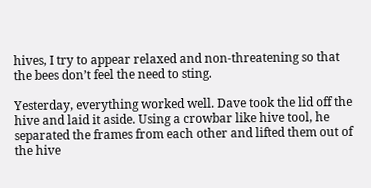hives, I try to appear relaxed and non-threatening so that the bees don’t feel the need to sting.

Yesterday, everything worked well. Dave took the lid off the hive and laid it aside. Using a crowbar like hive tool, he separated the frames from each other and lifted them out of the hive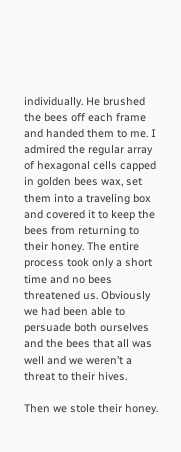individually. He brushed the bees off each frame and handed them to me. I admired the regular array of hexagonal cells capped in golden bees wax, set them into a traveling box and covered it to keep the bees from returning to their honey. The entire process took only a short time and no bees threatened us. Obviously we had been able to persuade both ourselves and the bees that all was well and we weren’t a threat to their hives.

Then we stole their honey.